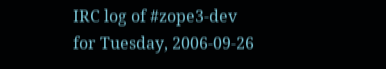IRC log of #zope3-dev for Tuesday, 2006-09-26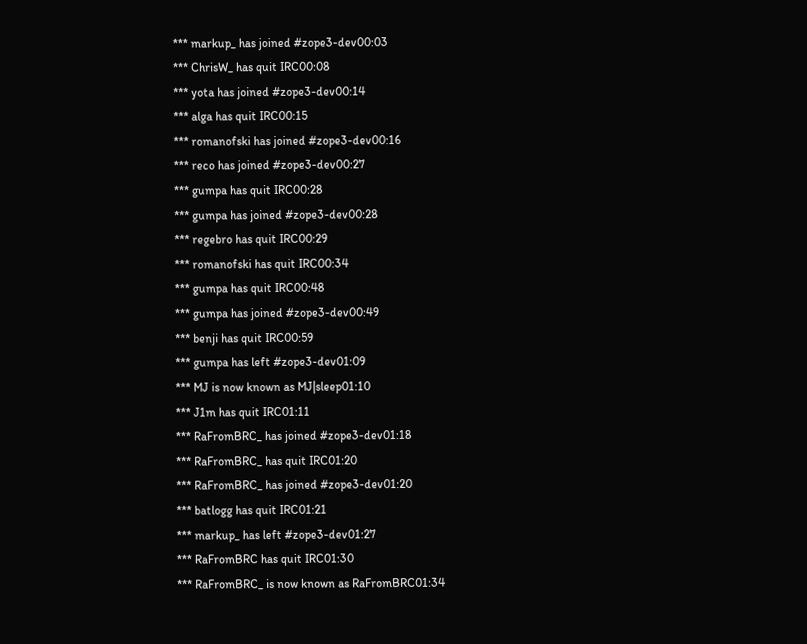*** markup_ has joined #zope3-dev00:03
*** ChrisW_ has quit IRC00:08
*** yota has joined #zope3-dev00:14
*** alga has quit IRC00:15
*** romanofski has joined #zope3-dev00:16
*** reco has joined #zope3-dev00:27
*** gumpa has quit IRC00:28
*** gumpa has joined #zope3-dev00:28
*** regebro has quit IRC00:29
*** romanofski has quit IRC00:34
*** gumpa has quit IRC00:48
*** gumpa has joined #zope3-dev00:49
*** benji has quit IRC00:59
*** gumpa has left #zope3-dev01:09
*** MJ is now known as MJ|sleep01:10
*** J1m has quit IRC01:11
*** RaFromBRC_ has joined #zope3-dev01:18
*** RaFromBRC_ has quit IRC01:20
*** RaFromBRC_ has joined #zope3-dev01:20
*** batlogg has quit IRC01:21
*** markup_ has left #zope3-dev01:27
*** RaFromBRC has quit IRC01:30
*** RaFromBRC_ is now known as RaFromBRC01:34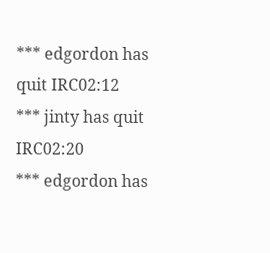*** edgordon has quit IRC02:12
*** jinty has quit IRC02:20
*** edgordon has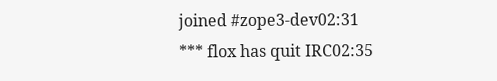joined #zope3-dev02:31
*** flox has quit IRC02:35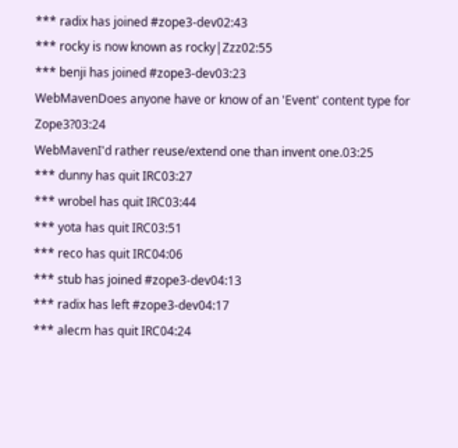*** radix has joined #zope3-dev02:43
*** rocky is now known as rocky|Zzz02:55
*** benji has joined #zope3-dev03:23
WebMavenDoes anyone have or know of an 'Event' content type for Zope3?03:24
WebMavenI'd rather reuse/extend one than invent one.03:25
*** dunny has quit IRC03:27
*** wrobel has quit IRC03:44
*** yota has quit IRC03:51
*** reco has quit IRC04:06
*** stub has joined #zope3-dev04:13
*** radix has left #zope3-dev04:17
*** alecm has quit IRC04:24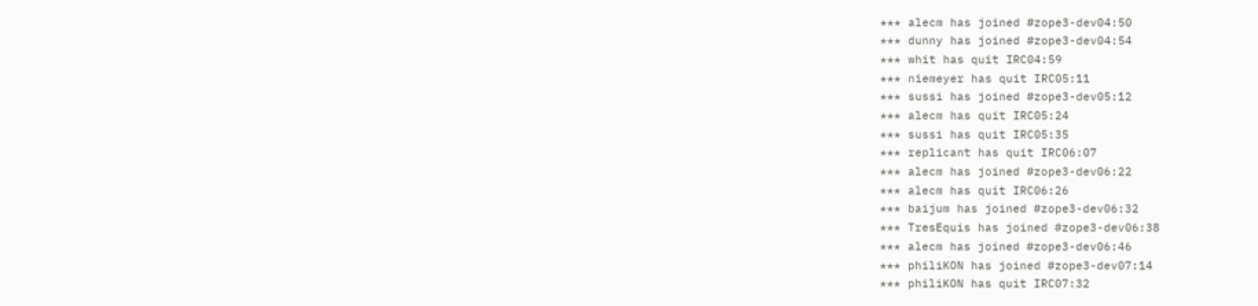*** alecm has joined #zope3-dev04:50
*** dunny has joined #zope3-dev04:54
*** whit has quit IRC04:59
*** niemeyer has quit IRC05:11
*** sussi has joined #zope3-dev05:12
*** alecm has quit IRC05:24
*** sussi has quit IRC05:35
*** replicant has quit IRC06:07
*** alecm has joined #zope3-dev06:22
*** alecm has quit IRC06:26
*** baijum has joined #zope3-dev06:32
*** TresEquis has joined #zope3-dev06:38
*** alecm has joined #zope3-dev06:46
*** philiKON has joined #zope3-dev07:14
*** philiKON has quit IRC07:32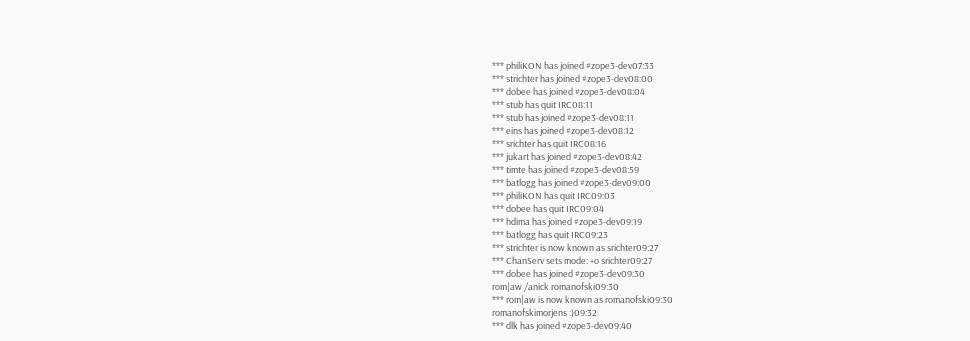*** philiKON has joined #zope3-dev07:33
*** strichter has joined #zope3-dev08:00
*** dobee has joined #zope3-dev08:04
*** stub has quit IRC08:11
*** stub has joined #zope3-dev08:11
*** eins has joined #zope3-dev08:12
*** srichter has quit IRC08:16
*** jukart has joined #zope3-dev08:42
*** timte has joined #zope3-dev08:59
*** batlogg has joined #zope3-dev09:00
*** philiKON has quit IRC09:03
*** dobee has quit IRC09:04
*** hdima has joined #zope3-dev09:19
*** batlogg has quit IRC09:23
*** strichter is now known as srichter09:27
*** ChanServ sets mode: +o srichter09:27
*** dobee has joined #zope3-dev09:30
rom|aw /anick romanofski09:30
*** rom|aw is now known as romanofski09:30
romanofskimorjens :)09:32
*** dlk has joined #zope3-dev09:40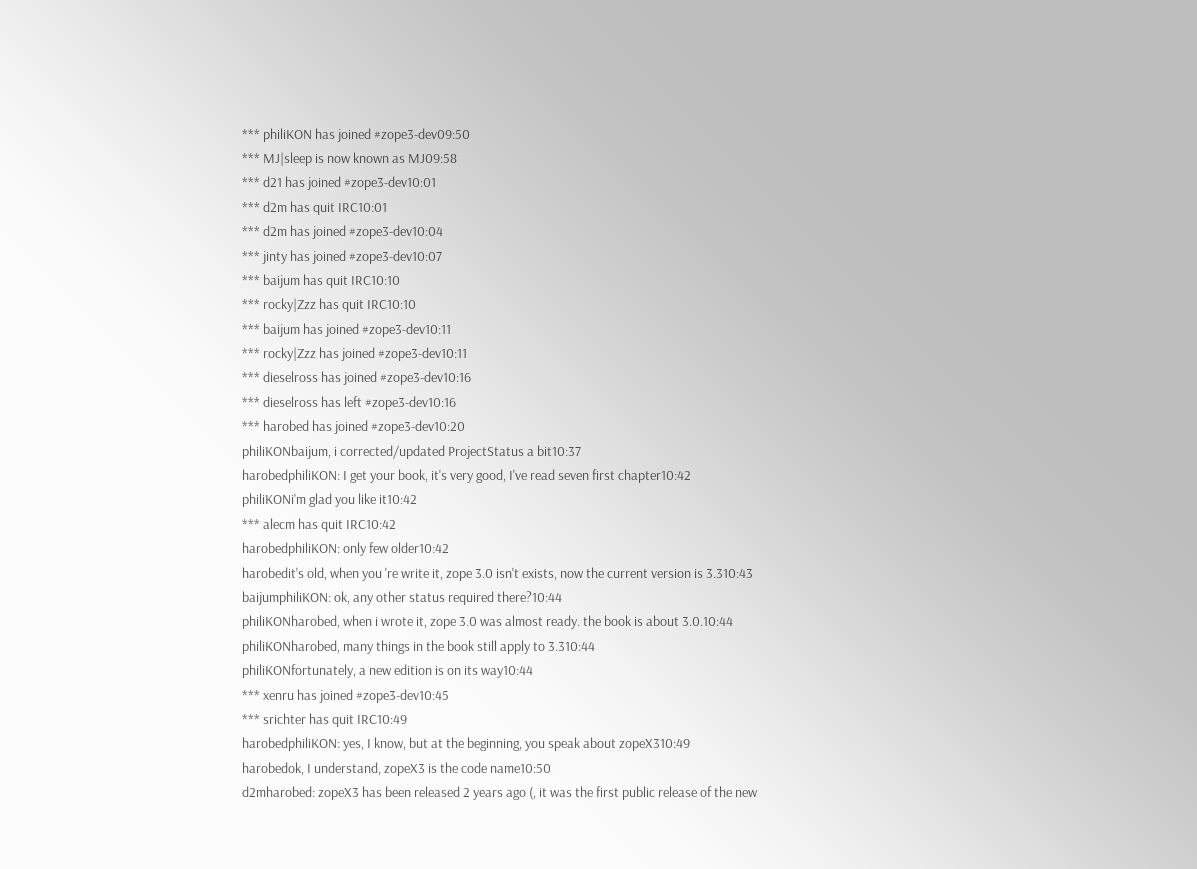*** philiKON has joined #zope3-dev09:50
*** MJ|sleep is now known as MJ09:58
*** d21 has joined #zope3-dev10:01
*** d2m has quit IRC10:01
*** d2m has joined #zope3-dev10:04
*** jinty has joined #zope3-dev10:07
*** baijum has quit IRC10:10
*** rocky|Zzz has quit IRC10:10
*** baijum has joined #zope3-dev10:11
*** rocky|Zzz has joined #zope3-dev10:11
*** dieselross has joined #zope3-dev10:16
*** dieselross has left #zope3-dev10:16
*** harobed has joined #zope3-dev10:20
philiKONbaijum, i corrected/updated ProjectStatus a bit10:37
harobedphiliKON: I get your book, it's very good, I've read seven first chapter10:42
philiKONi'm glad you like it10:42
*** alecm has quit IRC10:42
harobedphiliKON: only few older10:42
harobedit's old, when you 're write it, zope 3.0 isn't exists, now the current version is 3.310:43
baijumphiliKON: ok, any other status required there?10:44
philiKONharobed, when i wrote it, zope 3.0 was almost ready. the book is about 3.0.10:44
philiKONharobed, many things in the book still apply to 3.310:44
philiKONfortunately, a new edition is on its way10:44
*** xenru has joined #zope3-dev10:45
*** srichter has quit IRC10:49
harobedphiliKON: yes, I know, but at the beginning, you speak about zopeX310:49
harobedok, I understand, zopeX3 is the code name10:50
d2mharobed: zopeX3 has been released 2 years ago (, it was the first public release of the new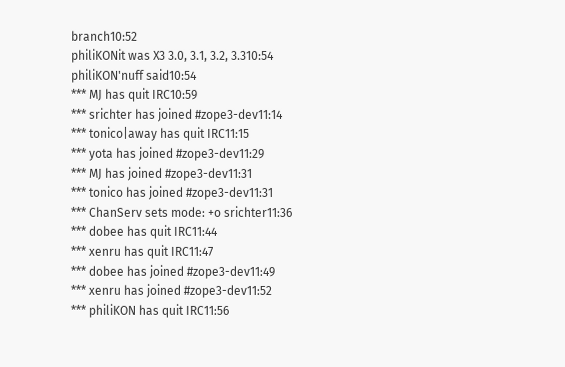branch10:52
philiKONit was X3 3.0, 3.1, 3.2, 3.310:54
philiKON'nuff said10:54
*** MJ has quit IRC10:59
*** srichter has joined #zope3-dev11:14
*** tonico|away has quit IRC11:15
*** yota has joined #zope3-dev11:29
*** MJ has joined #zope3-dev11:31
*** tonico has joined #zope3-dev11:31
*** ChanServ sets mode: +o srichter11:36
*** dobee has quit IRC11:44
*** xenru has quit IRC11:47
*** dobee has joined #zope3-dev11:49
*** xenru has joined #zope3-dev11:52
*** philiKON has quit IRC11:56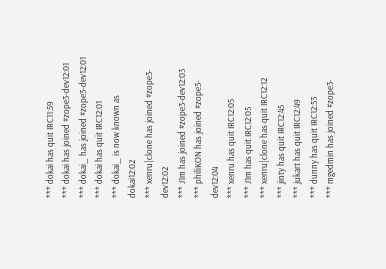*** dokai has quit IRC11:59
*** dokai has joined #zope3-dev12:01
*** dokai_ has joined #zope3-dev12:01
*** dokai has quit IRC12:01
*** dokai_ is now known as dokai12:02
*** xenru|clone has joined #zope3-dev12:02
*** J1m has joined #zope3-dev12:03
*** philiKON has joined #zope3-dev12:04
*** xenru has quit IRC12:05
*** J1m has quit IRC12:05
*** xenru|clone has quit IRC12:12
*** jinty has quit IRC12:45
*** jukart has quit IRC12:49
*** dunny has quit IRC12:53
*** mgedmin has joined #zope3-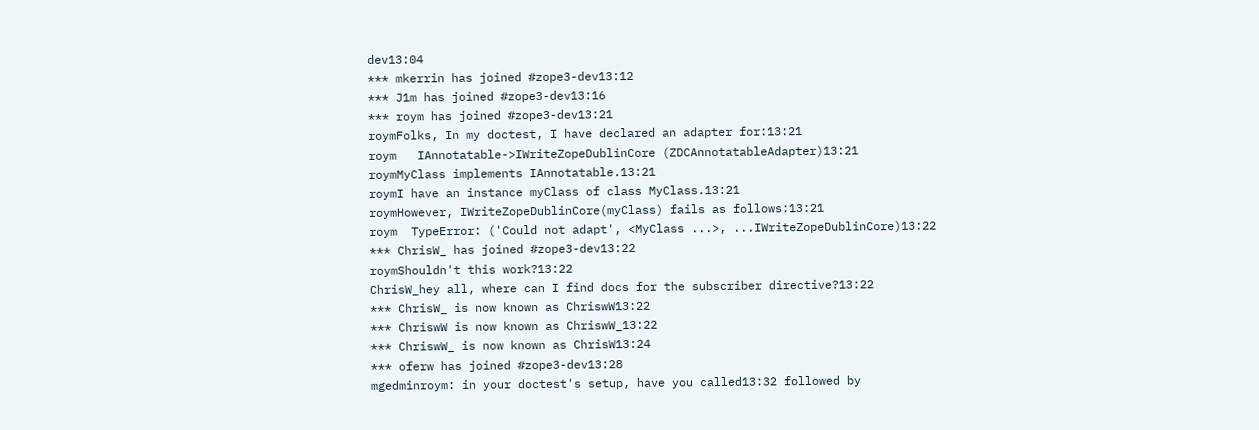dev13:04
*** mkerrin has joined #zope3-dev13:12
*** J1m has joined #zope3-dev13:16
*** roym has joined #zope3-dev13:21
roymFolks, In my doctest, I have declared an adapter for:13:21
roym   IAnnotatable->IWriteZopeDublinCore (ZDCAnnotatableAdapter)13:21
roymMyClass implements IAnnotatable.13:21
roymI have an instance myClass of class MyClass.13:21
roymHowever, IWriteZopeDublinCore(myClass) fails as follows:13:21
roym  TypeError: ('Could not adapt', <MyClass ...>, ...IWriteZopeDublinCore)13:22
*** ChrisW_ has joined #zope3-dev13:22
roymShouldn't this work?13:22
ChrisW_hey all, where can I find docs for the subscriber directive?13:22
*** ChrisW_ is now known as ChriswW13:22
*** ChriswW is now known as ChriswW_13:22
*** ChriswW_ is now known as ChrisW13:24
*** oferw has joined #zope3-dev13:28
mgedminroym: in your doctest's setup, have you called13:32 followed by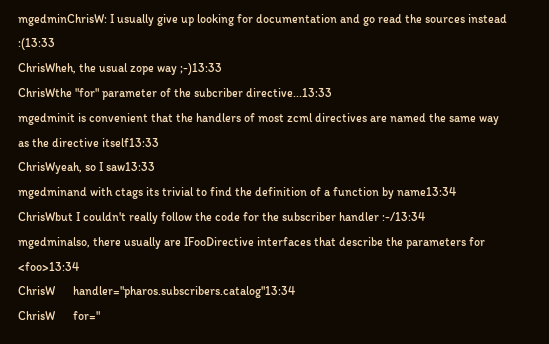mgedminChrisW: I usually give up looking for documentation and go read the sources instead :(13:33
ChrisWheh, the usual zope way ;-)13:33
ChrisWthe "for" parameter of the subcriber directive...13:33
mgedminit is convenient that the handlers of most zcml directives are named the same way as the directive itself13:33
ChrisWyeah, so I saw13:33
mgedminand with ctags its trivial to find the definition of a function by name13:34
ChrisWbut I couldn't really follow the code for the subscriber handler :-/13:34
mgedminalso, there usually are IFooDirective interfaces that describe the parameters for <foo>13:34
ChrisW      handler="pharos.subscribers.catalog"13:34
ChrisW      for="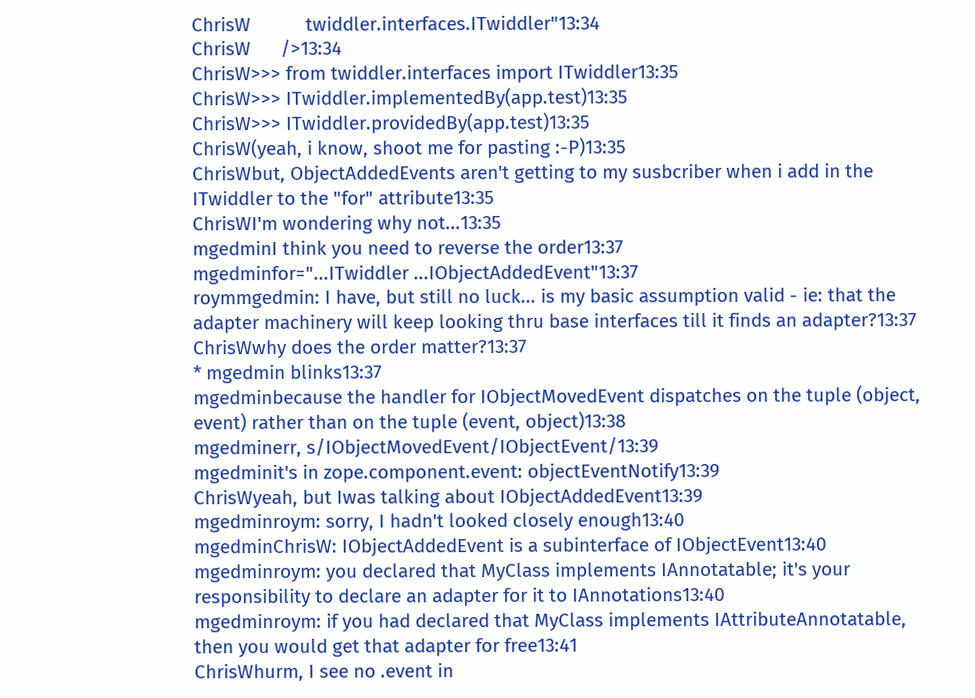ChrisW           twiddler.interfaces.ITwiddler"13:34
ChrisW      />13:34
ChrisW>>> from twiddler.interfaces import ITwiddler13:35
ChrisW>>> ITwiddler.implementedBy(app.test)13:35
ChrisW>>> ITwiddler.providedBy(app.test)13:35
ChrisW(yeah, i know, shoot me for pasting :-P)13:35
ChrisWbut, ObjectAddedEvents aren't getting to my susbcriber when i add in the ITwiddler to the "for" attribute13:35
ChrisWI'm wondering why not...13:35
mgedminI think you need to reverse the order13:37
mgedminfor="...ITwiddler ...IObjectAddedEvent"13:37
roymmgedmin: I have, but still no luck... is my basic assumption valid - ie: that the adapter machinery will keep looking thru base interfaces till it finds an adapter?13:37
ChrisWwhy does the order matter?13:37
* mgedmin blinks13:37
mgedminbecause the handler for IObjectMovedEvent dispatches on the tuple (object, event) rather than on the tuple (event, object)13:38
mgedminerr, s/IObjectMovedEvent/IObjectEvent/13:39
mgedminit's in zope.component.event: objectEventNotify13:39
ChrisWyeah, but Iwas talking about IObjectAddedEvent13:39
mgedminroym: sorry, I hadn't looked closely enough13:40
mgedminChrisW: IObjectAddedEvent is a subinterface of IObjectEvent13:40
mgedminroym: you declared that MyClass implements IAnnotatable; it's your responsibility to declare an adapter for it to IAnnotations13:40
mgedminroym: if you had declared that MyClass implements IAttributeAnnotatable, then you would get that adapter for free13:41
ChrisWhurm, I see no .event in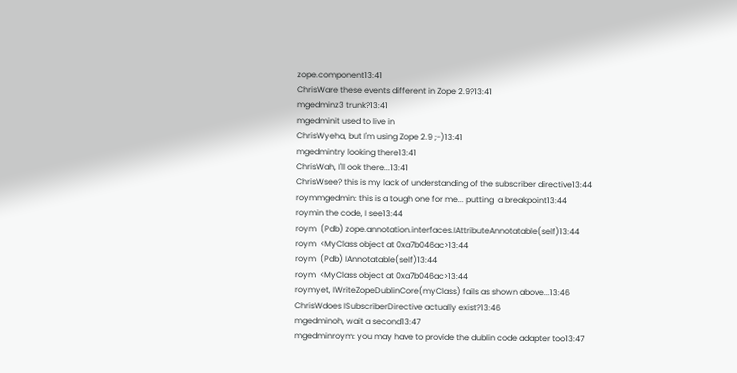zope.component13:41
ChrisWare these events different in Zope 2.9?13:41
mgedminz3 trunk?13:41
mgedminit used to live in
ChrisWyeha, but I'm using Zope 2.9 ;-)13:41
mgedmintry looking there13:41
ChrisWah, I'll ook there...13:41
ChrisWsee? this is my lack of understanding of the subscriber directive13:44
roymmgedmin: this is a tough one for me... putting  a breakpoint13:44
roymin the code, I see13:44
roym  (Pdb) zope.annotation.interfaces.IAttributeAnnotatable(self)13:44
roym  <MyClass object at 0xa7b046ac>13:44
roym  (Pdb) IAnnotatable(self)13:44
roym  <MyClass object at 0xa7b046ac>13:44
roymyet, IWriteZopeDublinCore(myClass) fails as shown above...13:46
ChrisWdoes ISubscriberDirective actually exist?13:46
mgedminoh, wait a second13:47
mgedminroym: you may have to provide the dublin code adapter too13:47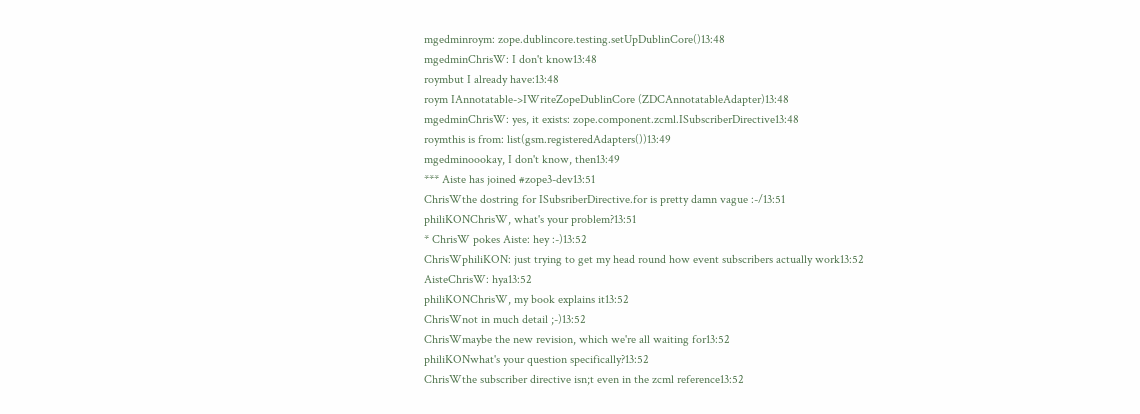mgedminroym: zope.dublincore.testing.setUpDublinCore()13:48
mgedminChrisW: I don't know13:48
roymbut I already have:13:48
roym IAnnotatable->IWriteZopeDublinCore (ZDCAnnotatableAdapter)13:48
mgedminChrisW: yes, it exists: zope.component.zcml.ISubscriberDirective13:48
roymthis is from: list(gsm.registeredAdapters())13:49
mgedminoookay, I don't know, then13:49
*** Aiste has joined #zope3-dev13:51
ChrisWthe dostring for ISubsriberDirective.for is pretty damn vague :-/13:51
philiKONChrisW, what's your problem?13:51
* ChrisW pokes Aiste: hey :-)13:52
ChrisWphiliKON: just trying to get my head round how event subscribers actually work13:52
AisteChrisW: hya13:52
philiKONChrisW, my book explains it13:52
ChrisWnot in much detail ;-)13:52
ChrisWmaybe the new revision, which we're all waiting for13:52
philiKONwhat's your question specifically?13:52
ChrisWthe subscriber directive isn;t even in the zcml reference13:52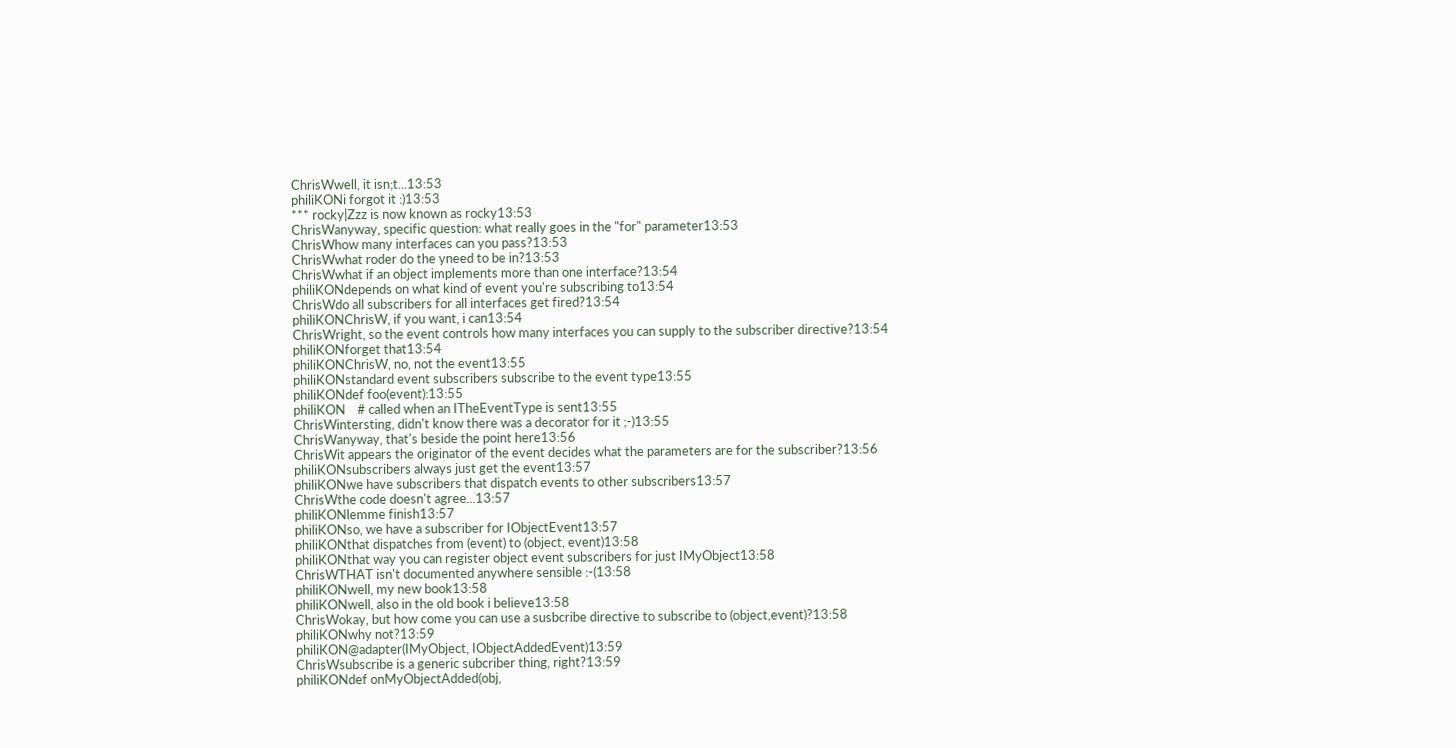ChrisWwell, it isn;t...13:53
philiKONi forgot it :)13:53
*** rocky|Zzz is now known as rocky13:53
ChrisWanyway, specific question: what really goes in the "for" parameter13:53
ChrisWhow many interfaces can you pass?13:53
ChrisWwhat roder do the yneed to be in?13:53
ChrisWwhat if an object implements more than one interface?13:54
philiKONdepends on what kind of event you're subscribing to13:54
ChrisWdo all subscribers for all interfaces get fired?13:54
philiKONChrisW, if you want, i can13:54
ChrisWright, so the event controls how many interfaces you can supply to the subscriber directive?13:54
philiKONforget that13:54
philiKONChrisW, no, not the event13:55
philiKONstandard event subscribers subscribe to the event type13:55
philiKONdef foo(event):13:55
philiKON    # called when an ITheEventType is sent13:55
ChrisWintersting, didn't know there was a decorator for it ;-)13:55
ChrisWanyway, that's beside the point here13:56
ChrisWit appears the originator of the event decides what the parameters are for the subscriber?13:56
philiKONsubscribers always just get the event13:57
philiKONwe have subscribers that dispatch events to other subscribers13:57
ChrisWthe code doesn't agree...13:57
philiKONlemme finish13:57
philiKONso, we have a subscriber for IObjectEvent13:57
philiKONthat dispatches from (event) to (object, event)13:58
philiKONthat way you can register object event subscribers for just IMyObject13:58
ChrisWTHAT isn't documented anywhere sensible :-(13:58
philiKONwell, my new book13:58
philiKONwell, also in the old book i believe13:58
ChrisWokay, but how come you can use a susbcribe directive to subscribe to (object,event)?13:58
philiKONwhy not?13:59
philiKON@adapter(IMyObject, IObjectAddedEvent)13:59
ChrisWsubscribe is a generic subcriber thing, right?13:59
philiKONdef onMyObjectAdded(obj,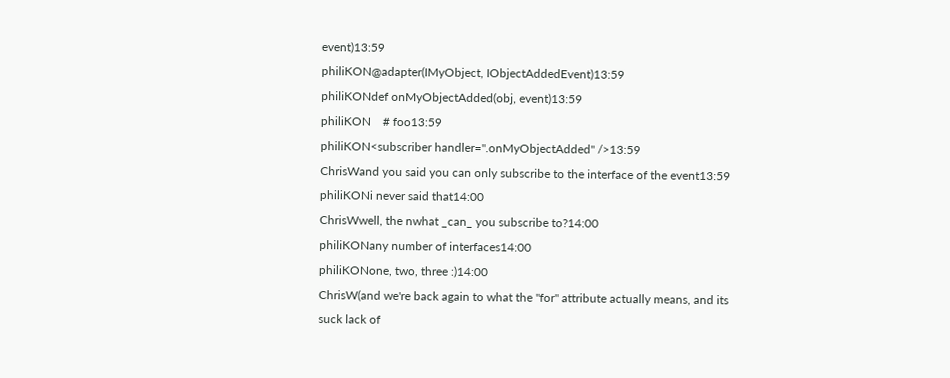event)13:59
philiKON@adapter(IMyObject, IObjectAddedEvent)13:59
philiKONdef onMyObjectAdded(obj, event)13:59
philiKON    # foo13:59
philiKON<subscriber handler=".onMyObjectAdded" />13:59
ChrisWand you said you can only subscribe to the interface of the event13:59
philiKONi never said that14:00
ChrisWwell, the nwhat _can_ you subscribe to?14:00
philiKONany number of interfaces14:00
philiKONone, two, three :)14:00
ChrisW(and we're back again to what the "for" attribute actually means, and its suck lack of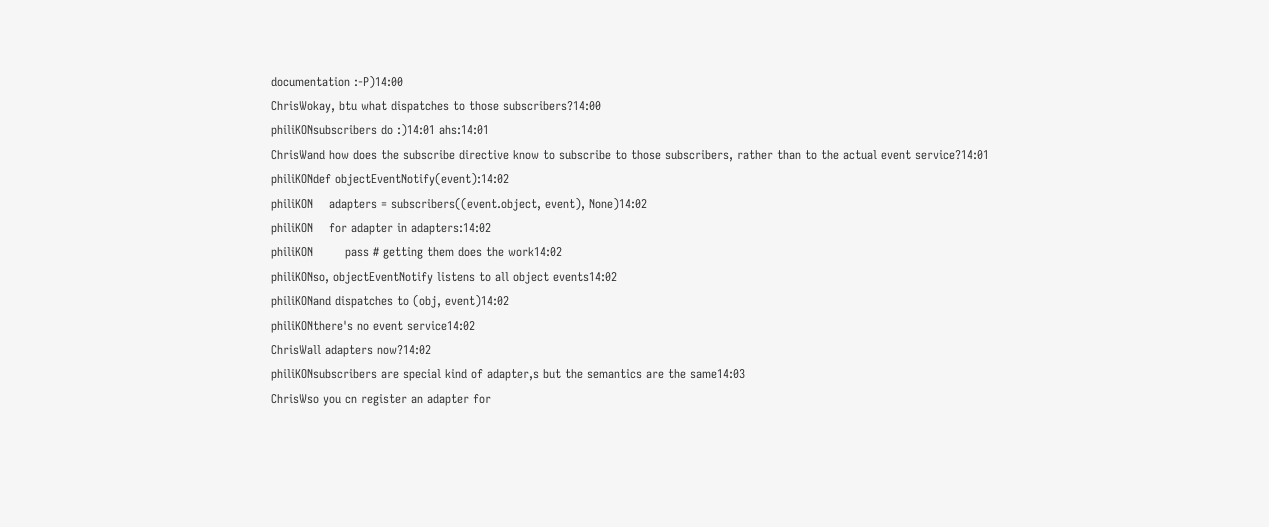documentation :-P)14:00
ChrisWokay, btu what dispatches to those subscribers?14:00
philiKONsubscribers do :)14:01 ahs:14:01
ChrisWand how does the subscribe directive know to subscribe to those subscribers, rather than to the actual event service?14:01
philiKONdef objectEventNotify(event):14:02
philiKON    adapters = subscribers((event.object, event), None)14:02
philiKON    for adapter in adapters:14:02
philiKON        pass # getting them does the work14:02
philiKONso, objectEventNotify listens to all object events14:02
philiKONand dispatches to (obj, event)14:02
philiKONthere's no event service14:02
ChrisWall adapters now?14:02
philiKONsubscribers are special kind of adapter,s but the semantics are the same14:03
ChrisWso you cn register an adapter for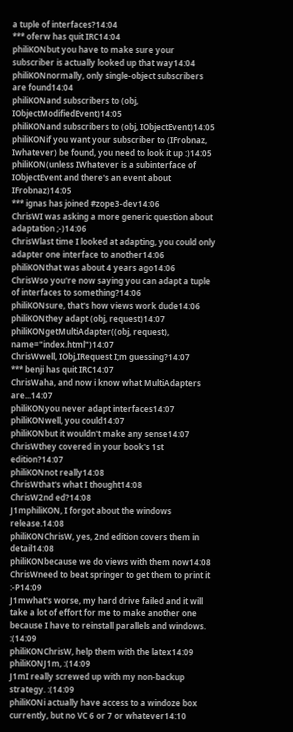a tuple of interfaces?14:04
*** oferw has quit IRC14:04
philiKONbut you have to make sure your subscriber is actually looked up that way14:04
philiKONnormally, only single-object subscribers are found14:04
philiKONand subscribers to (obj, IObjectModifiedEvent)14:05
philiKONand subscribers to (obj, IObjectEvent)14:05
philiKONif you want your subscriber to (IFrobnaz, Iwhatever) be found, you need to look it up :)14:05
philiKON(unless IWhatever is a subinterface of IObjectEvent and there's an event about IFrobnaz)14:05
*** ignas has joined #zope3-dev14:06
ChrisWI was asking a more generic question about adaptation ;-)14:06
ChrisWlast time I looked at adapting, you could only adapter one interface to another14:06
philiKONthat was about 4 years ago14:06
ChrisWso you're now saying you can adapt a tuple of interfaces to something?14:06
philiKONsure, that's how views work dude14:06
philiKONthey adapt (obj, request)14:07
philiKONgetMultiAdapter((obj, request), name="index.html")14:07
ChrisWwell, IObj,IRequest I;m guessing?14:07
*** benji has quit IRC14:07
ChrisWaha, and now i know what MultiAdapters are...14:07
philiKONyou never adapt interfaces14:07
philiKONwell, you could14:07
philiKONbut it wouldn't make any sense14:07
ChrisWthey covered in your book's 1st edition?14:07
philiKONnot really14:08
ChrisWthat's what I thought14:08
ChrisW2nd ed?14:08
J1mphiliKON, I forgot about the windows release.14:08
philiKONChrisW, yes, 2nd edition covers them in detail14:08
philiKONbecause we do views with them now14:08
ChrisWneed to beat springer to get them to print it :-P14:09
J1mwhat's worse, my hard drive failed and it will take a lot of effort for me to make another one because I have to reinstall parallels and windows. :(14:09
philiKONChrisW, help them with the latex14:09
philiKONJ1m, :(14:09
J1mI really screwed up with my non-backup strategy. :(14:09
philiKONi actually have access to a windoze box currently, but no VC 6 or 7 or whatever14:10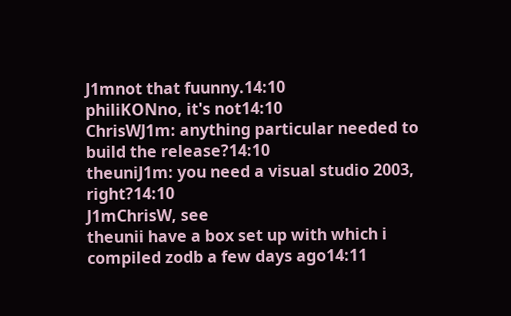J1mnot that fuunny.14:10
philiKONno, it's not14:10
ChrisWJ1m: anything particular needed to build the release?14:10
theuniJ1m: you need a visual studio 2003, right?14:10
J1mChrisW, see
theunii have a box set up with which i compiled zodb a few days ago14:11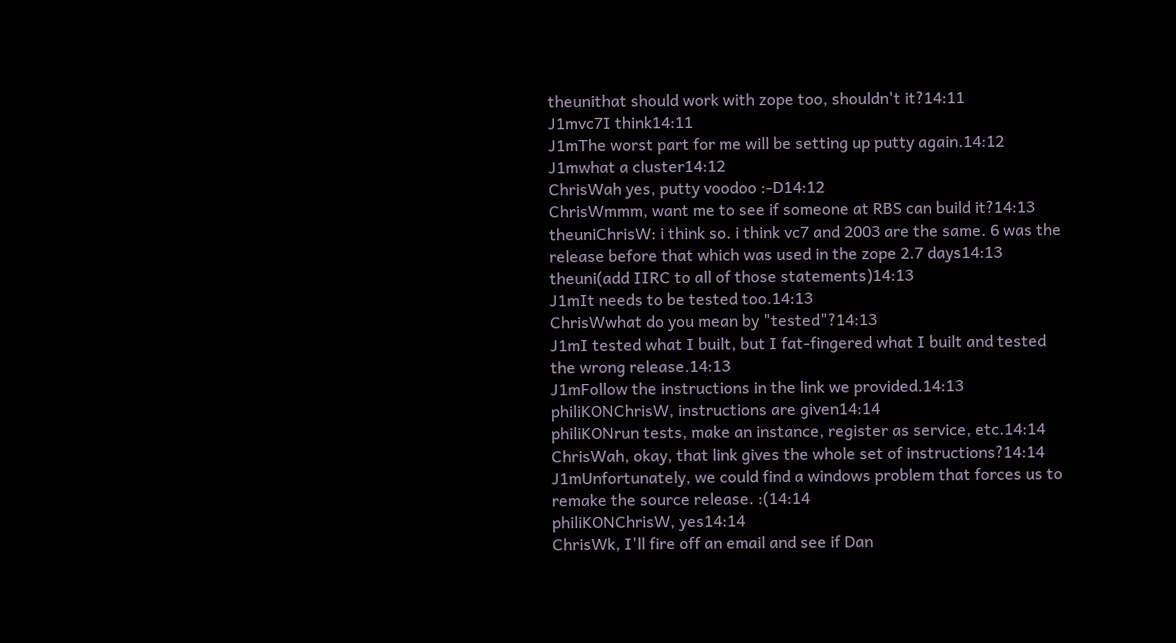theunithat should work with zope too, shouldn't it?14:11
J1mvc7I think14:11
J1mThe worst part for me will be setting up putty again.14:12
J1mwhat a cluster14:12
ChrisWah yes, putty voodoo :-D14:12
ChrisWmmm, want me to see if someone at RBS can build it?14:13
theuniChrisW: i think so. i think vc7 and 2003 are the same. 6 was the release before that which was used in the zope 2.7 days14:13
theuni(add IIRC to all of those statements)14:13
J1mIt needs to be tested too.14:13
ChrisWwhat do you mean by "tested"?14:13
J1mI tested what I built, but I fat-fingered what I built and tested the wrong release.14:13
J1mFollow the instructions in the link we provided.14:13
philiKONChrisW, instructions are given14:14
philiKONrun tests, make an instance, register as service, etc.14:14
ChrisWah, okay, that link gives the whole set of instructions?14:14
J1mUnfortunately, we could find a windows problem that forces us to remake the source release. :(14:14
philiKONChrisW, yes14:14
ChrisWk, I'll fire off an email and see if Dan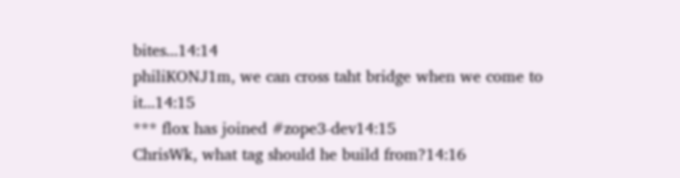bites...14:14
philiKONJ1m, we can cross taht bridge when we come to it...14:15
*** flox has joined #zope3-dev14:15
ChrisWk, what tag should he build from?14:16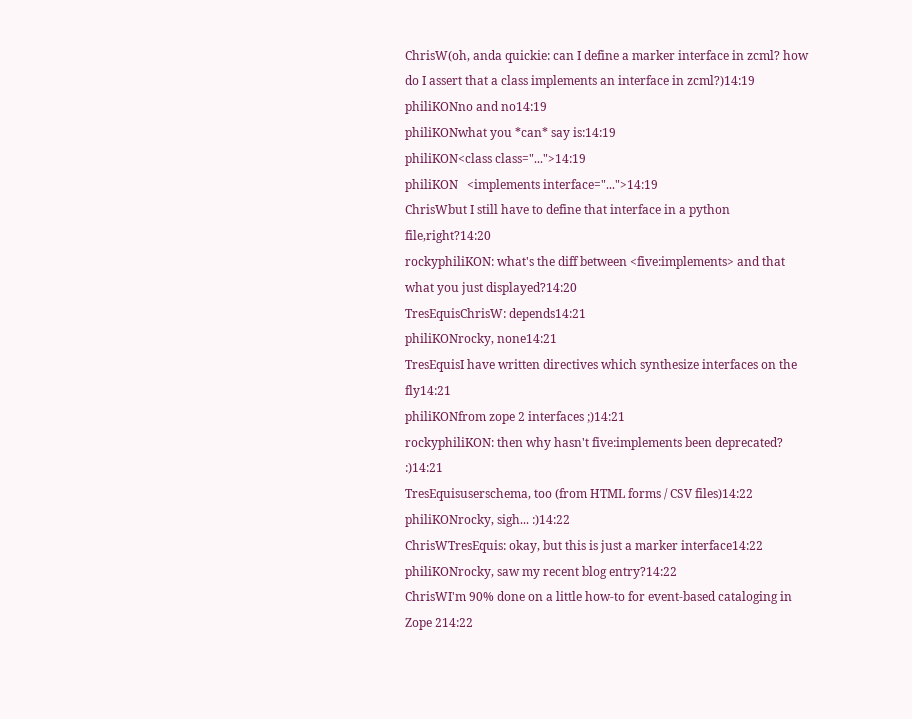ChrisW(oh, anda quickie: can I define a marker interface in zcml? how do I assert that a class implements an interface in zcml?)14:19
philiKONno and no14:19
philiKONwhat you *can* say is:14:19
philiKON<class class="...">14:19
philiKON   <implements interface="...">14:19
ChrisWbut I still have to define that interface in a python file,right?14:20
rockyphiliKON: what's the diff between <five:implements> and that what you just displayed?14:20
TresEquisChrisW: depends14:21
philiKONrocky, none14:21
TresEquisI have written directives which synthesize interfaces on the fly14:21
philiKONfrom zope 2 interfaces ;)14:21
rockyphiliKON: then why hasn't five:implements been deprecated? :)14:21
TresEquisuserschema, too (from HTML forms / CSV files)14:22
philiKONrocky, sigh... :)14:22
ChrisWTresEquis: okay, but this is just a marker interface14:22
philiKONrocky, saw my recent blog entry?14:22
ChrisWI'm 90% done on a little how-to for event-based cataloging in Zope 214:22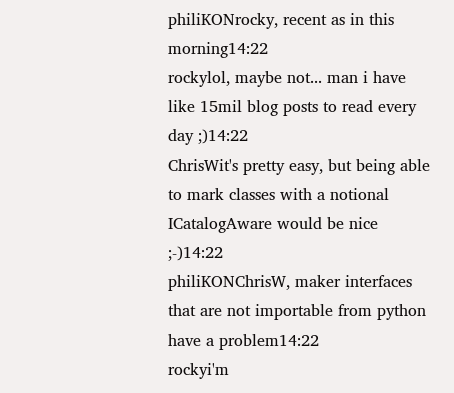philiKONrocky, recent as in this morning14:22
rockylol, maybe not... man i have like 15mil blog posts to read every day ;)14:22
ChrisWit's pretty easy, but being able to mark classes with a notional ICatalogAware would be nice ;-)14:22
philiKONChrisW, maker interfaces that are not importable from python have a problem14:22
rockyi'm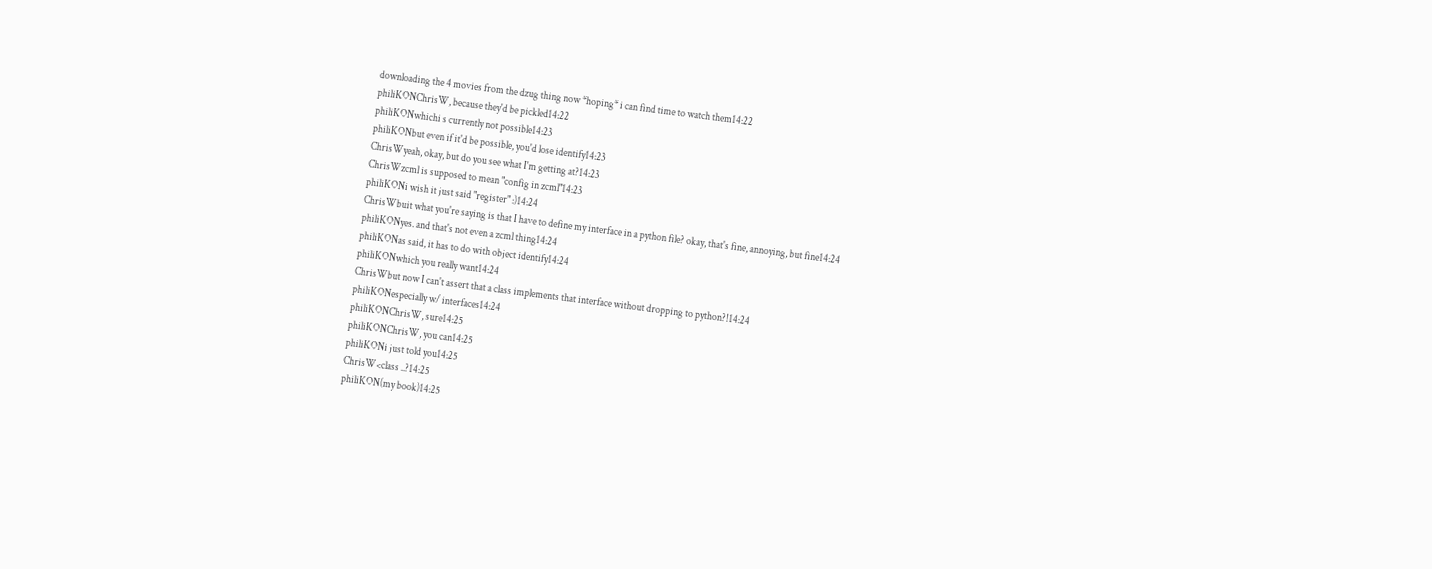downloading the 4 movies from the dzug thing now *hoping* i can find time to watch them14:22
philiKONChrisW, because they'd be pickled14:22
philiKONwhichi s currently not possible14:23
philiKONbut even if it'd be possible, you'd lose identify14:23
ChrisWyeah, okay, but do you see what I'm getting at?14:23
ChrisWzcml is supposed to mean "config in zcml"14:23
philiKONi wish it just said "register" :)14:24
ChrisWbuit what you're saying is that I have to define my interface in a python file? okay, that's fine, annoying, but fine14:24
philiKONyes. and that's not even a zcml thing14:24
philiKONas said, it has to do with object identify14:24
philiKONwhich you really want14:24
ChrisWbut now I can't assert that a class implements that interface without dropping to python?!14:24
philiKONespecially w/ interfaces14:24
philiKONChrisW, sure14:25
philiKONChrisW, you can14:25
philiKONi just told you14:25
ChrisW<class ..?14:25
philiKON(my book)14:25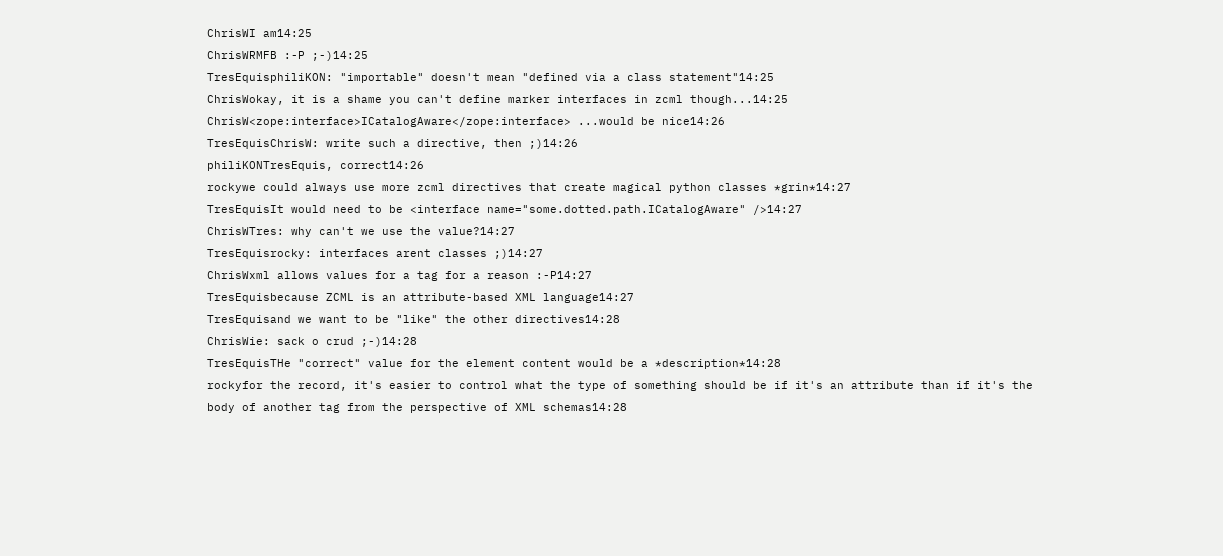ChrisWI am14:25
ChrisWRMFB :-P ;-)14:25
TresEquisphiliKON: "importable" doesn't mean "defined via a class statement"14:25
ChrisWokay, it is a shame you can't define marker interfaces in zcml though...14:25
ChrisW<zope:interface>ICatalogAware</zope:interface> ...would be nice14:26
TresEquisChrisW: write such a directive, then ;)14:26
philiKONTresEquis, correct14:26
rockywe could always use more zcml directives that create magical python classes *grin*14:27
TresEquisIt would need to be <interface name="some.dotted.path.ICatalogAware" />14:27
ChrisWTres: why can't we use the value?14:27
TresEquisrocky: interfaces arent classes ;)14:27
ChrisWxml allows values for a tag for a reason :-P14:27
TresEquisbecause ZCML is an attribute-based XML language14:27
TresEquisand we want to be "like" the other directives14:28
ChrisWie: sack o crud ;-)14:28
TresEquisTHe "correct" value for the element content would be a *description*14:28
rockyfor the record, it's easier to control what the type of something should be if it's an attribute than if it's the body of another tag from the perspective of XML schemas14:28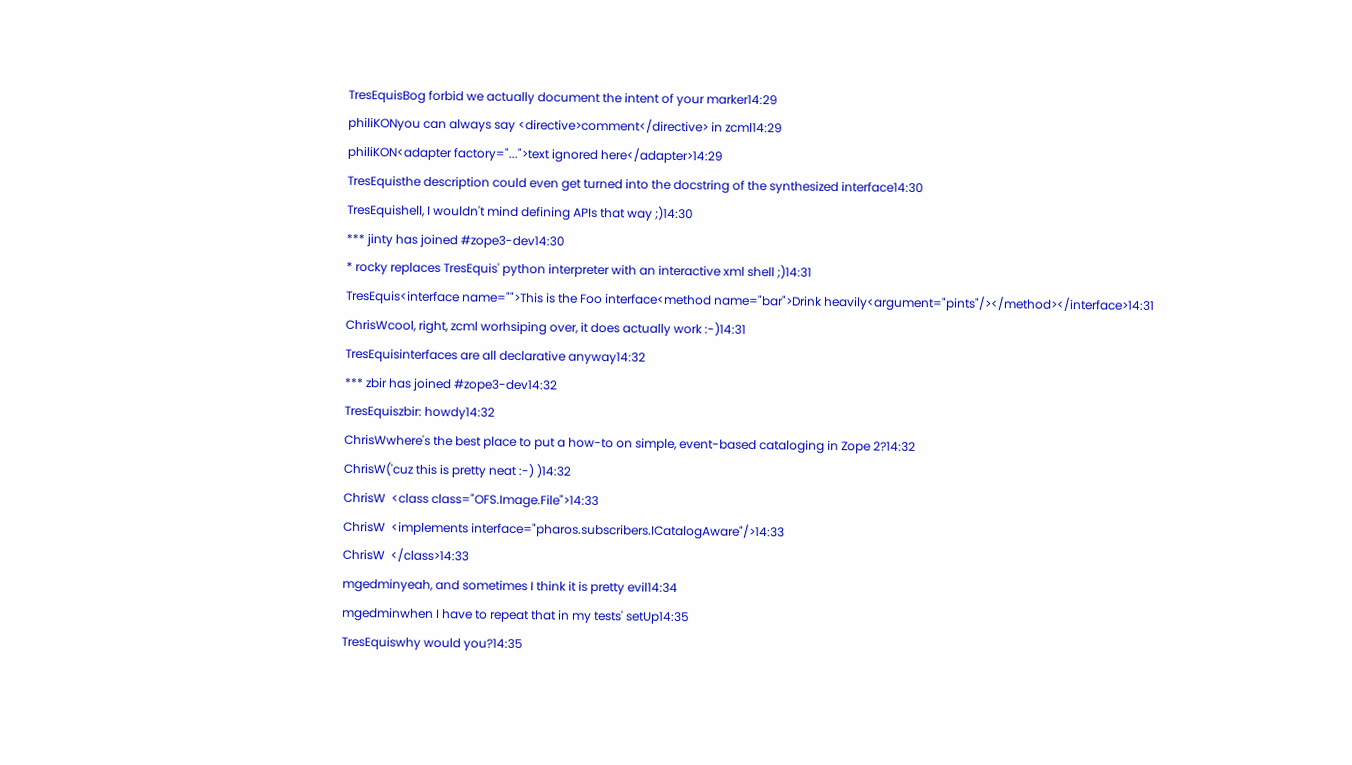TresEquisBog forbid we actually document the intent of your marker14:29
philiKONyou can always say <directive>comment</directive> in zcml14:29
philiKON<adapter factory="...">text ignored here</adapter>14:29
TresEquisthe description could even get turned into the docstring of the synthesized interface14:30
TresEquishell, I wouldn't mind defining APIs that way ;)14:30
*** jinty has joined #zope3-dev14:30
* rocky replaces TresEquis' python interpreter with an interactive xml shell ;)14:31
TresEquis<interface name="">This is the Foo interface<method name="bar">Drink heavily<argument="pints"/></method></interface>14:31
ChrisWcool, right, zcml worhsiping over, it does actually work :-)14:31
TresEquisinterfaces are all declarative anyway14:32
*** zbir has joined #zope3-dev14:32
TresEquiszbir: howdy14:32
ChrisWwhere's the best place to put a how-to on simple, event-based cataloging in Zope 2?14:32
ChrisW('cuz this is pretty neat :-) )14:32
ChrisW  <class class="OFS.Image.File">14:33
ChrisW  <implements interface="pharos.subscribers.ICatalogAware"/>14:33
ChrisW  </class>14:33
mgedminyeah, and sometimes I think it is pretty evil14:34
mgedminwhen I have to repeat that in my tests' setUp14:35
TresEquiswhy would you?14:35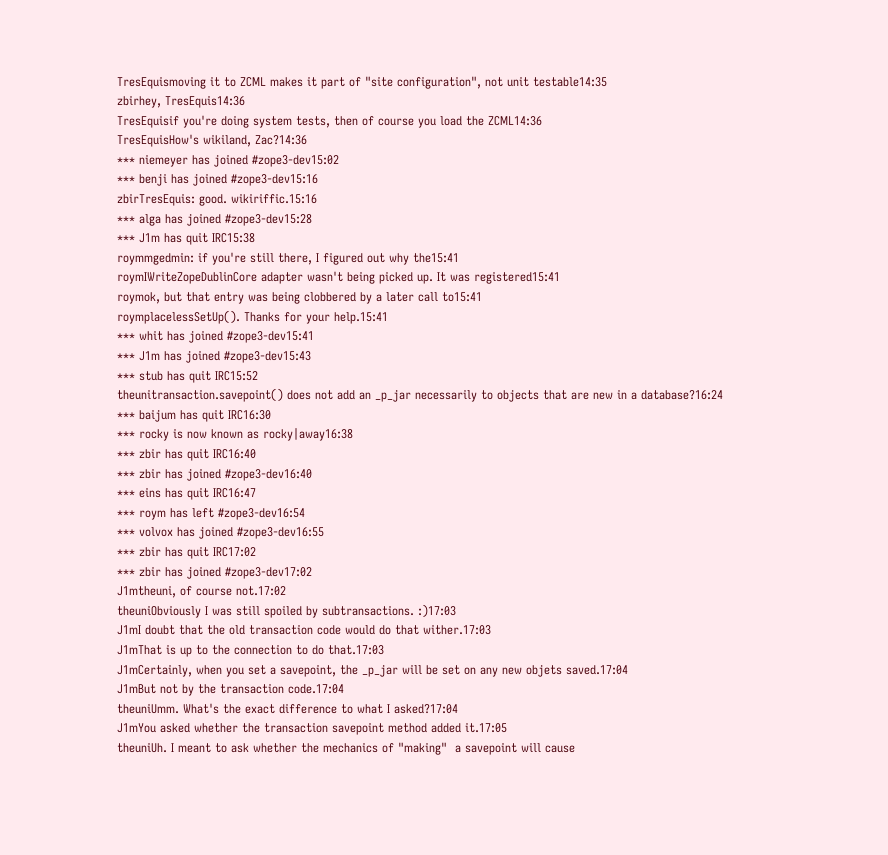TresEquismoving it to ZCML makes it part of "site configuration", not unit testable14:35
zbirhey, TresEquis14:36
TresEquisif you're doing system tests, then of course you load the ZCML14:36
TresEquisHow's wikiland, Zac?14:36
*** niemeyer has joined #zope3-dev15:02
*** benji has joined #zope3-dev15:16
zbirTresEquis: good. wikiriffic.15:16
*** alga has joined #zope3-dev15:28
*** J1m has quit IRC15:38
roymmgedmin: if you're still there, I figured out why the15:41
roymIWriteZopeDublinCore adapter wasn't being picked up. It was registered15:41
roymok, but that entry was being clobbered by a later call to15:41
roymplacelessSetUp(). Thanks for your help.15:41
*** whit has joined #zope3-dev15:41
*** J1m has joined #zope3-dev15:43
*** stub has quit IRC15:52
theunitransaction.savepoint() does not add an _p_jar necessarily to objects that are new in a database?16:24
*** baijum has quit IRC16:30
*** rocky is now known as rocky|away16:38
*** zbir has quit IRC16:40
*** zbir has joined #zope3-dev16:40
*** eins has quit IRC16:47
*** roym has left #zope3-dev16:54
*** volvox has joined #zope3-dev16:55
*** zbir has quit IRC17:02
*** zbir has joined #zope3-dev17:02
J1mtheuni, of course not.17:02
theuniObviously I was still spoiled by subtransactions. :)17:03
J1mI doubt that the old transaction code would do that wither.17:03
J1mThat is up to the connection to do that.17:03
J1mCertainly, when you set a savepoint, the _p_jar will be set on any new objets saved.17:04
J1mBut not by the transaction code.17:04
theuniUmm. What's the exact difference to what I asked?17:04
J1mYou asked whether the transaction savepoint method added it.17:05
theuniUh. I meant to ask whether the mechanics of "making"  a savepoint will cause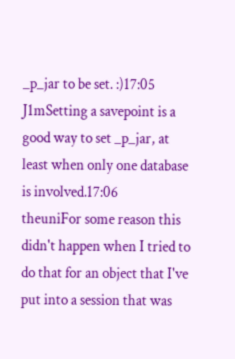_p_jar to be set. :)17:05
J1mSetting a savepoint is a good way to set _p_jar, at least when only one database is involved.17:06
theuniFor some reason this didn't happen when I tried to do that for an object that I've put into a session that was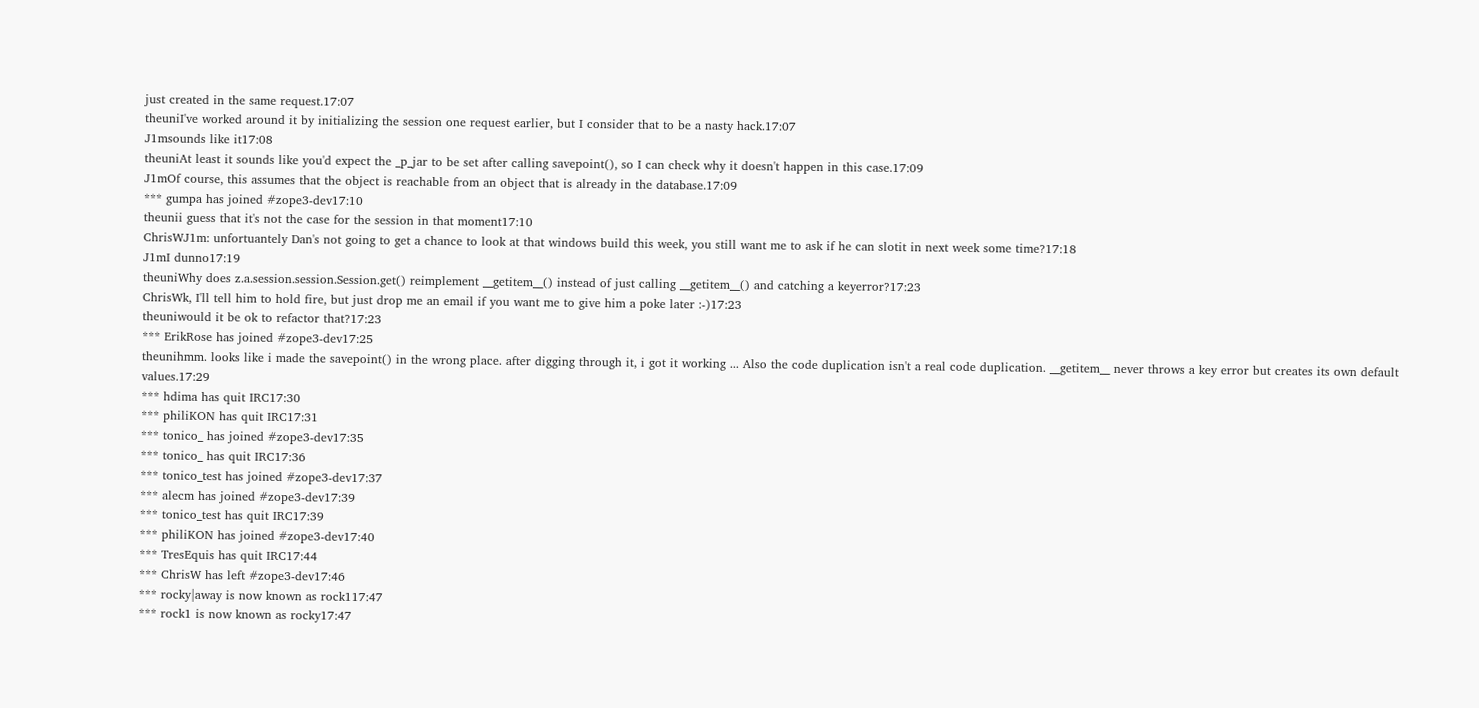just created in the same request.17:07
theuniI've worked around it by initializing the session one request earlier, but I consider that to be a nasty hack.17:07
J1msounds like it17:08
theuniAt least it sounds like you'd expect the _p_jar to be set after calling savepoint(), so I can check why it doesn't happen in this case.17:09
J1mOf course, this assumes that the object is reachable from an object that is already in the database.17:09
*** gumpa has joined #zope3-dev17:10
theunii guess that it's not the case for the session in that moment17:10
ChrisWJ1m: unfortuantely Dan's not going to get a chance to look at that windows build this week, you still want me to ask if he can slotit in next week some time?17:18
J1mI dunno17:19
theuniWhy does z.a.session.session.Session.get() reimplement __getitem__() instead of just calling __getitem__() and catching a keyerror?17:23
ChrisWk, I'll tell him to hold fire, but just drop me an email if you want me to give him a poke later :-)17:23
theuniwould it be ok to refactor that?17:23
*** ErikRose has joined #zope3-dev17:25
theunihmm. looks like i made the savepoint() in the wrong place. after digging through it, i got it working ... Also the code duplication isn't a real code duplication. __getitem__ never throws a key error but creates its own default values.17:29
*** hdima has quit IRC17:30
*** philiKON has quit IRC17:31
*** tonico_ has joined #zope3-dev17:35
*** tonico_ has quit IRC17:36
*** tonico_test has joined #zope3-dev17:37
*** alecm has joined #zope3-dev17:39
*** tonico_test has quit IRC17:39
*** philiKON has joined #zope3-dev17:40
*** TresEquis has quit IRC17:44
*** ChrisW has left #zope3-dev17:46
*** rocky|away is now known as rock117:47
*** rock1 is now known as rocky17:47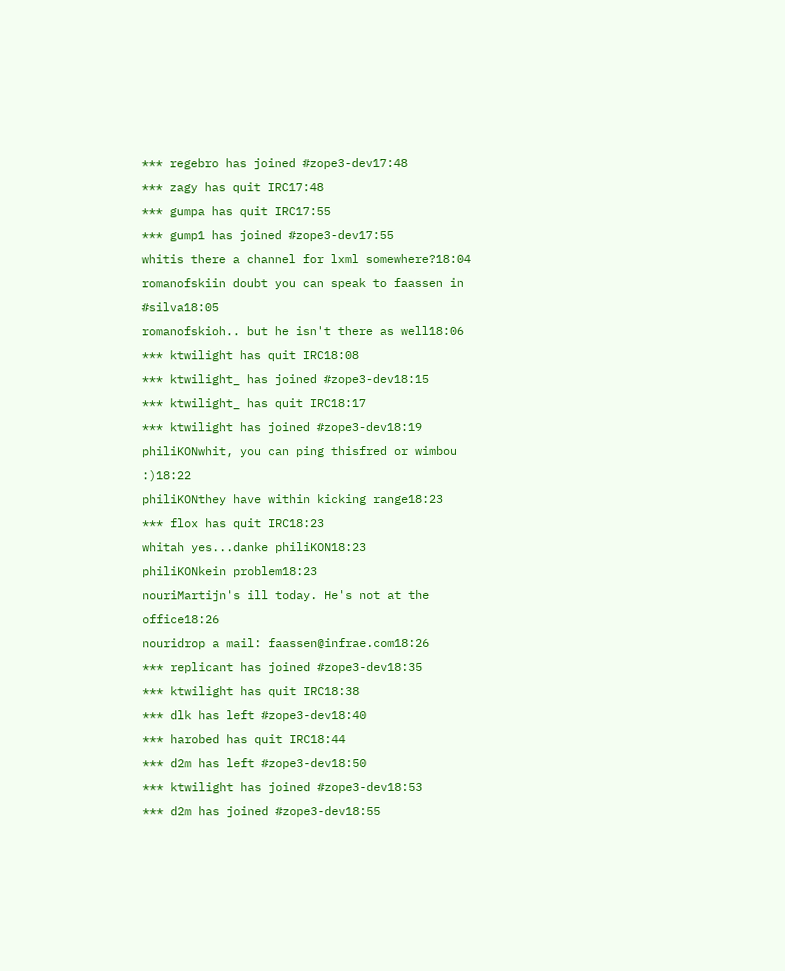*** regebro has joined #zope3-dev17:48
*** zagy has quit IRC17:48
*** gumpa has quit IRC17:55
*** gump1 has joined #zope3-dev17:55
whitis there a channel for lxml somewhere?18:04
romanofskiin doubt you can speak to faassen in #silva18:05
romanofskioh.. but he isn't there as well18:06
*** ktwilight has quit IRC18:08
*** ktwilight_ has joined #zope3-dev18:15
*** ktwilight_ has quit IRC18:17
*** ktwilight has joined #zope3-dev18:19
philiKONwhit, you can ping thisfred or wimbou :)18:22
philiKONthey have within kicking range18:23
*** flox has quit IRC18:23
whitah yes...danke philiKON18:23
philiKONkein problem18:23
nouriMartijn's ill today. He's not at the office18:26
nouridrop a mail: faassen@infrae.com18:26
*** replicant has joined #zope3-dev18:35
*** ktwilight has quit IRC18:38
*** dlk has left #zope3-dev18:40
*** harobed has quit IRC18:44
*** d2m has left #zope3-dev18:50
*** ktwilight has joined #zope3-dev18:53
*** d2m has joined #zope3-dev18:55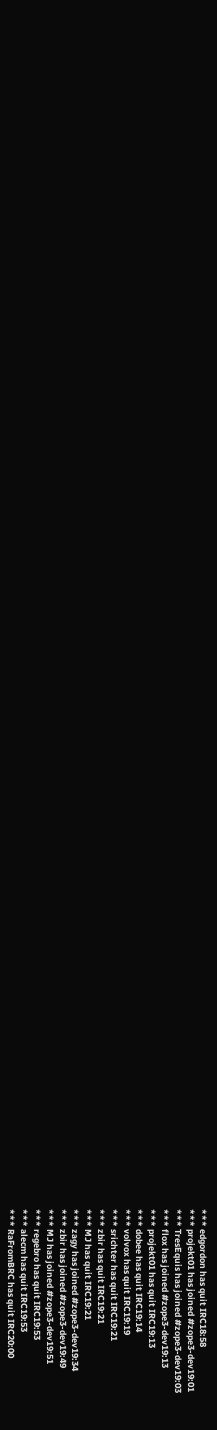*** edgordon has quit IRC18:58
*** projekt01 has joined #zope3-dev19:01
*** TresEquis has joined #zope3-dev19:03
*** flox has joined #zope3-dev19:13
*** projekt01 has quit IRC19:13
*** dobee has quit IRC19:14
*** volvox has quit IRC19:19
*** srichter has quit IRC19:21
*** zbir has quit IRC19:21
*** MJ has quit IRC19:21
*** zagy has joined #zope3-dev19:34
*** zbir has joined #zope3-dev19:49
*** MJ has joined #zope3-dev19:51
*** regebro has quit IRC19:53
*** alecm has quit IRC19:53
*** RaFromBRC has quit IRC20:00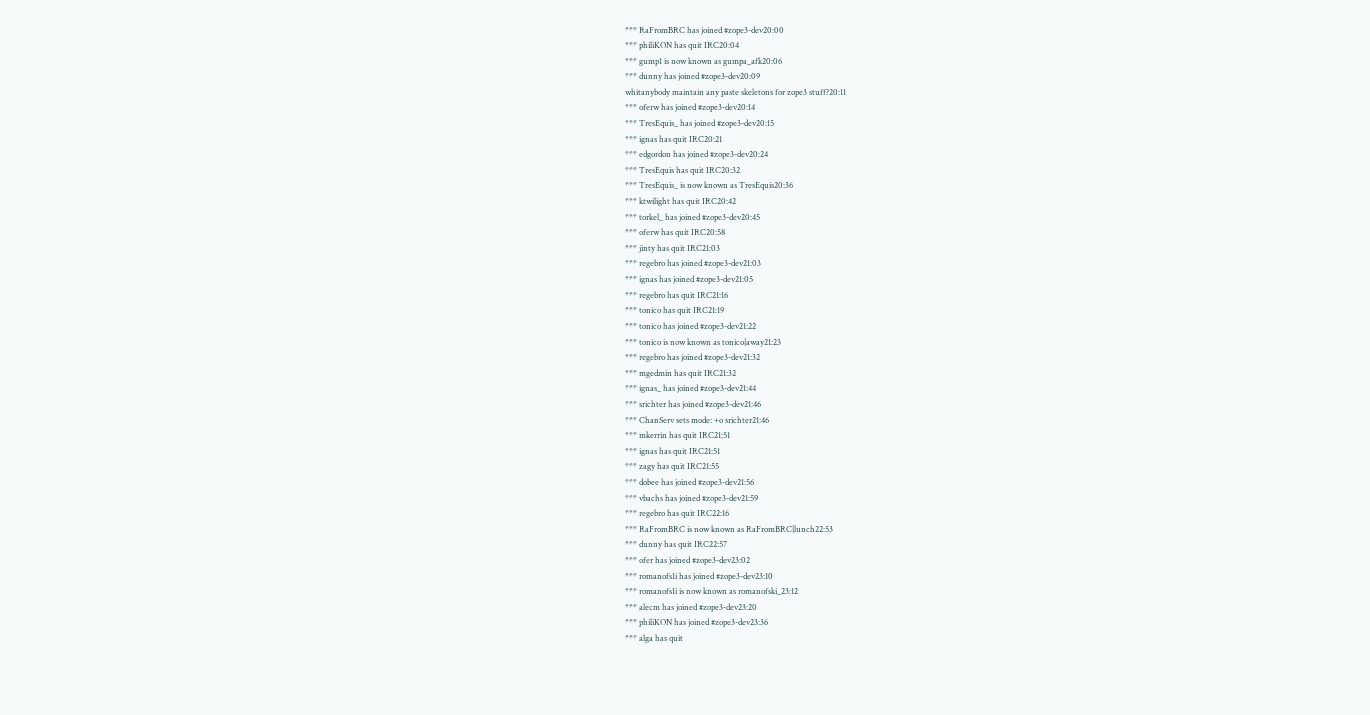*** RaFromBRC has joined #zope3-dev20:00
*** philiKON has quit IRC20:04
*** gump1 is now known as gumpa_afk20:06
*** dunny has joined #zope3-dev20:09
whitanybody maintain any paste skeletons for zope3 stuff?20:11
*** oferw has joined #zope3-dev20:14
*** TresEquis_ has joined #zope3-dev20:15
*** ignas has quit IRC20:21
*** edgordon has joined #zope3-dev20:24
*** TresEquis has quit IRC20:32
*** TresEquis_ is now known as TresEquis20:36
*** ktwilight has quit IRC20:42
*** torkel_ has joined #zope3-dev20:45
*** oferw has quit IRC20:58
*** jinty has quit IRC21:03
*** regebro has joined #zope3-dev21:03
*** ignas has joined #zope3-dev21:05
*** regebro has quit IRC21:16
*** tonico has quit IRC21:19
*** tonico has joined #zope3-dev21:22
*** tonico is now known as tonico|away21:23
*** regebro has joined #zope3-dev21:32
*** mgedmin has quit IRC21:32
*** ignas_ has joined #zope3-dev21:44
*** srichter has joined #zope3-dev21:46
*** ChanServ sets mode: +o srichter21:46
*** mkerrin has quit IRC21:51
*** ignas has quit IRC21:51
*** zagy has quit IRC21:55
*** dobee has joined #zope3-dev21:56
*** vbachs has joined #zope3-dev21:59
*** regebro has quit IRC22:16
*** RaFromBRC is now known as RaFromBRC|lunch22:53
*** dunny has quit IRC22:57
*** ofer has joined #zope3-dev23:02
*** romanofs1i has joined #zope3-dev23:10
*** romanofs1i is now known as romanofski_23:12
*** alecm has joined #zope3-dev23:20
*** philiKON has joined #zope3-dev23:36
*** alga has quit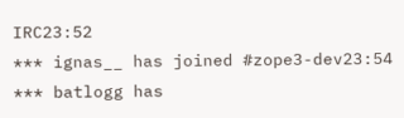IRC23:52
*** ignas__ has joined #zope3-dev23:54
*** batlogg has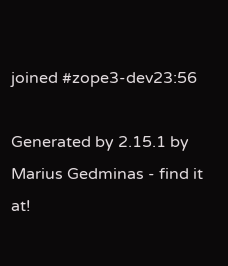joined #zope3-dev23:56

Generated by 2.15.1 by Marius Gedminas - find it at!